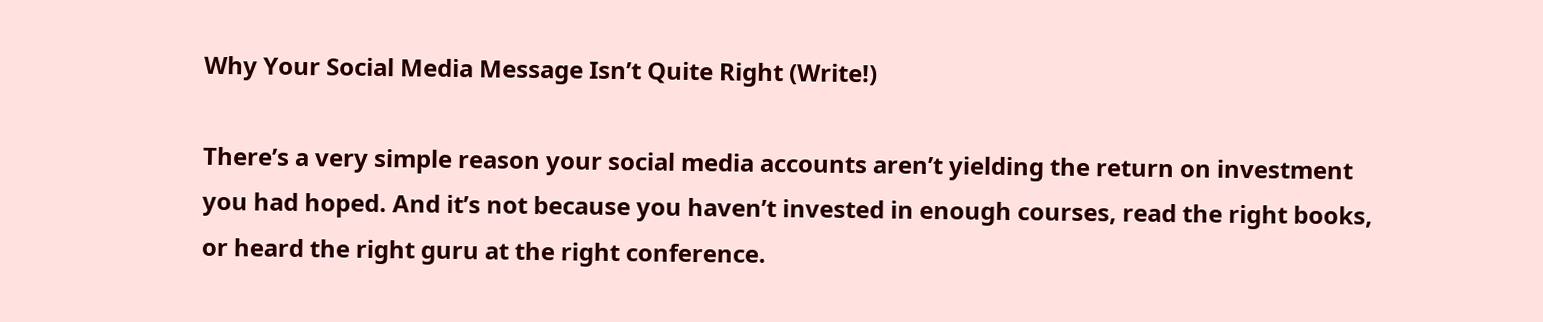Why Your Social Media Message Isn’t Quite Right (Write!)

There’s a very simple reason your social media accounts aren’t yielding the return on investment you had hoped. And it’s not because you haven’t invested in enough courses, read the right books, or heard the right guru at the right conference.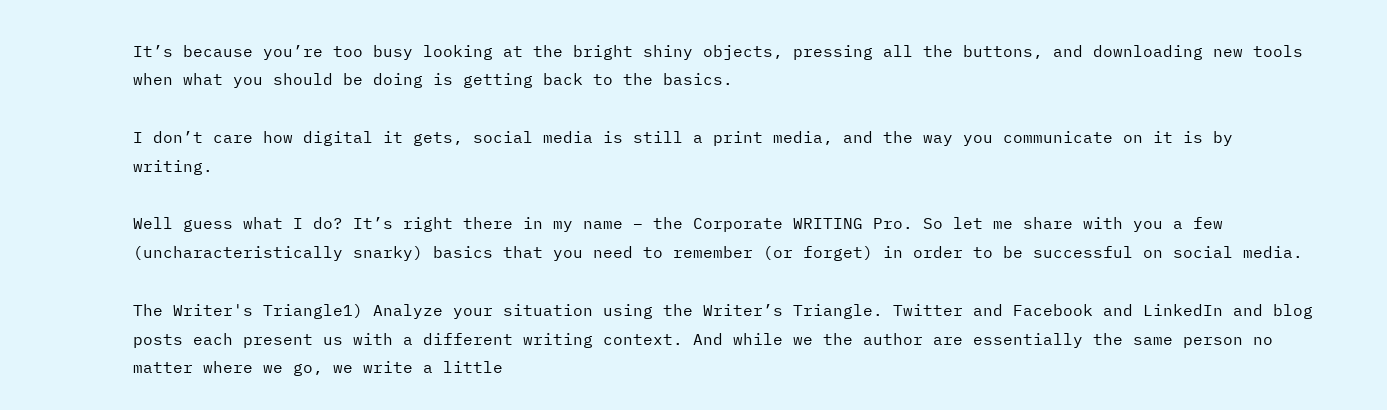It’s because you’re too busy looking at the bright shiny objects, pressing all the buttons, and downloading new tools when what you should be doing is getting back to the basics.

I don’t care how digital it gets, social media is still a print media, and the way you communicate on it is by writing.

Well guess what I do? It’s right there in my name – the Corporate WRITING Pro. So let me share with you a few (uncharacteristically snarky) basics that you need to remember (or forget) in order to be successful on social media.

The Writer's Triangle1) Analyze your situation using the Writer’s Triangle. Twitter and Facebook and LinkedIn and blog posts each present us with a different writing context. And while we the author are essentially the same person no matter where we go, we write a little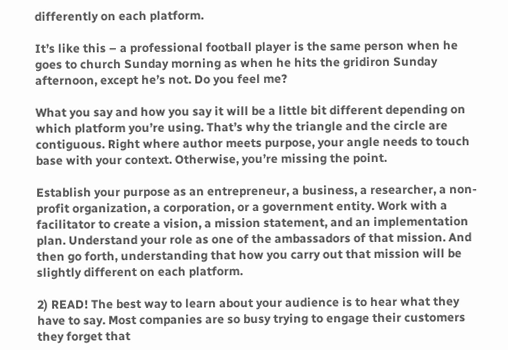differently on each platform.

It’s like this – a professional football player is the same person when he goes to church Sunday morning as when he hits the gridiron Sunday afternoon, except he’s not. Do you feel me?

What you say and how you say it will be a little bit different depending on which platform you’re using. That’s why the triangle and the circle are contiguous. Right where author meets purpose, your angle needs to touch base with your context. Otherwise, you’re missing the point.

Establish your purpose as an entrepreneur, a business, a researcher, a non-profit organization, a corporation, or a government entity. Work with a facilitator to create a vision, a mission statement, and an implementation plan. Understand your role as one of the ambassadors of that mission. And then go forth, understanding that how you carry out that mission will be slightly different on each platform.

2) READ! The best way to learn about your audience is to hear what they have to say. Most companies are so busy trying to engage their customers they forget that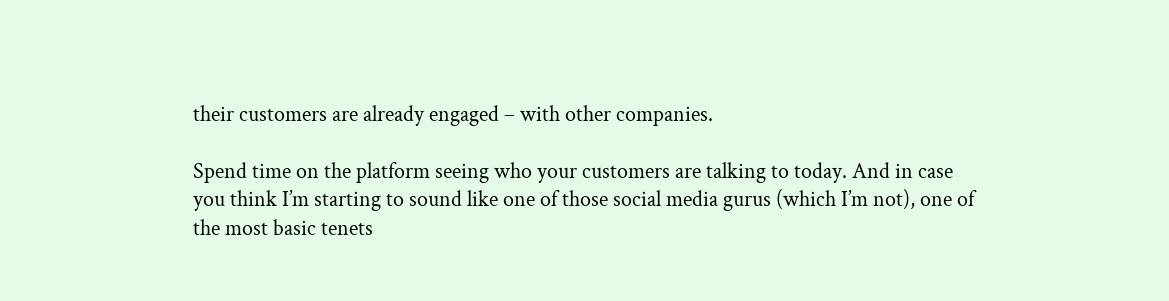their customers are already engaged – with other companies.

Spend time on the platform seeing who your customers are talking to today. And in case you think I’m starting to sound like one of those social media gurus (which I’m not), one of the most basic tenets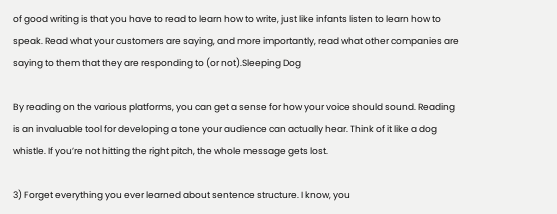of good writing is that you have to read to learn how to write, just like infants listen to learn how to speak. Read what your customers are saying, and more importantly, read what other companies are saying to them that they are responding to (or not).Sleeping Dog

By reading on the various platforms, you can get a sense for how your voice should sound. Reading is an invaluable tool for developing a tone your audience can actually hear. Think of it like a dog whistle. If you’re not hitting the right pitch, the whole message gets lost.

3) Forget everything you ever learned about sentence structure. I know, you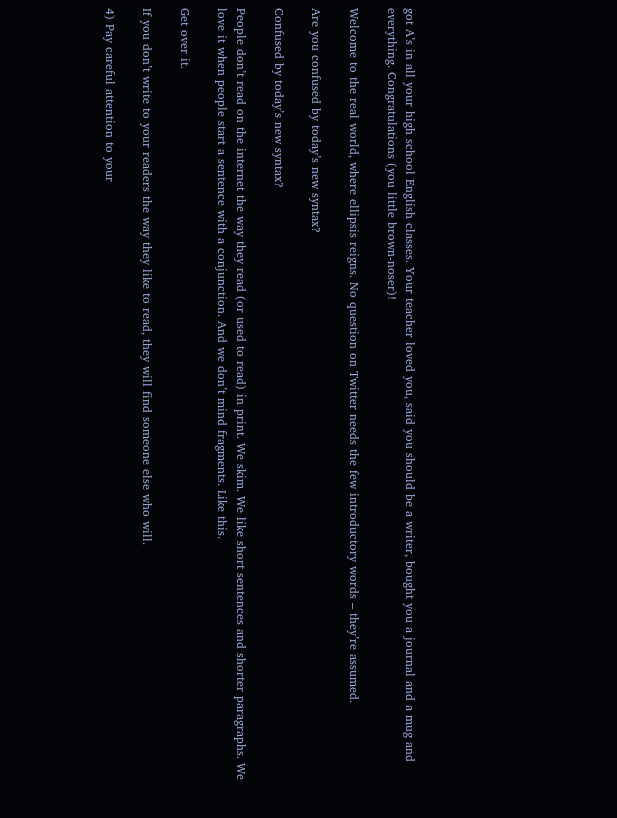got A’s in all your high school English classes. Your teacher loved you, said you should be a writer, bought you a journal and a mug and everything. Congratulations (you little brown-noser)!

Welcome to the real world, where ellipsis reigns. No question on Twitter needs the few introductory words – they’re assumed.

Are you confused by today’s new syntax?

Confused by today’s new syntax?

People don’t read on the internet the way they read (or used to read) in print. We skim. We like short sentences and shorter paragraphs. We love it when people start a sentence with a conjunction. And we don’t mind fragments. Like this.

Get over it.

If you don’t write to your readers the way they like to read, they will find someone else who will.

4) Pay careful attention to your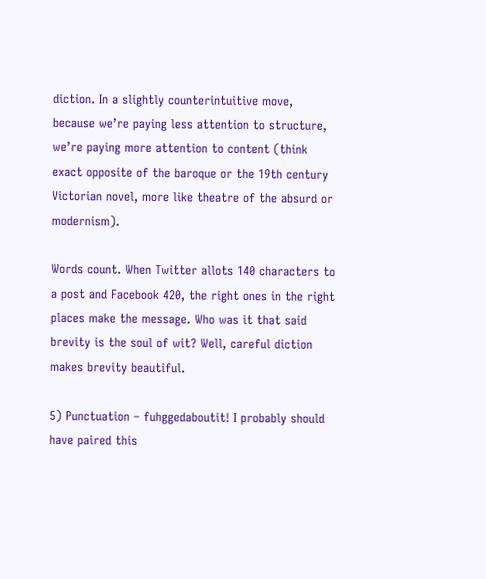diction. In a slightly counterintuitive move, because we’re paying less attention to structure, we’re paying more attention to content (think exact opposite of the baroque or the 19th century Victorian novel, more like theatre of the absurd or modernism).

Words count. When Twitter allots 140 characters to a post and Facebook 420, the right ones in the right places make the message. Who was it that said brevity is the soul of wit? Well, careful diction makes brevity beautiful.

5) Punctuation – fuhggedaboutit! I probably should have paired this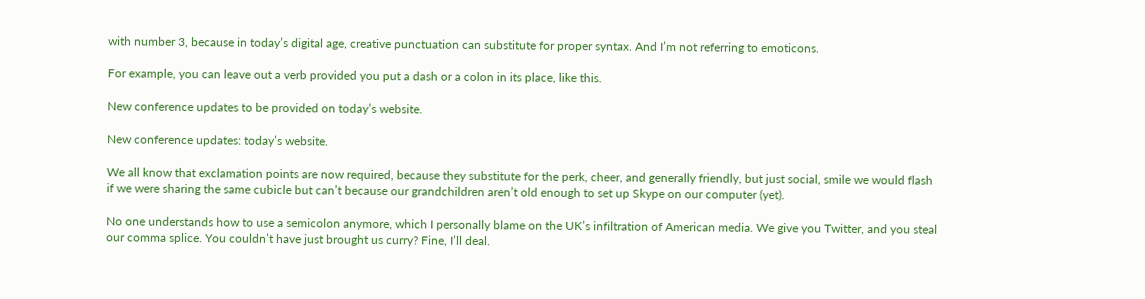with number 3, because in today’s digital age, creative punctuation can substitute for proper syntax. And I’m not referring to emoticons.

For example, you can leave out a verb provided you put a dash or a colon in its place, like this.

New conference updates to be provided on today’s website.

New conference updates: today’s website.

We all know that exclamation points are now required, because they substitute for the perk, cheer, and generally friendly, but just social, smile we would flash if we were sharing the same cubicle but can’t because our grandchildren aren’t old enough to set up Skype on our computer (yet).

No one understands how to use a semicolon anymore, which I personally blame on the UK’s infiltration of American media. We give you Twitter, and you steal our comma splice. You couldn’t have just brought us curry? Fine, I’ll deal.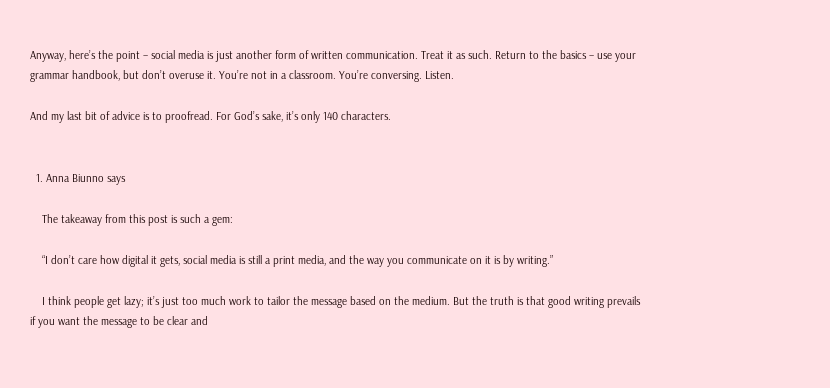Anyway, here’s the point – social media is just another form of written communication. Treat it as such. Return to the basics – use your grammar handbook, but don’t overuse it. You’re not in a classroom. You’re conversing. Listen.

And my last bit of advice is to proofread. For God’s sake, it’s only 140 characters.


  1. Anna Biunno says

    The takeaway from this post is such a gem:

    “I don’t care how digital it gets, social media is still a print media, and the way you communicate on it is by writing.”

    I think people get lazy; it’s just too much work to tailor the message based on the medium. But the truth is that good writing prevails if you want the message to be clear and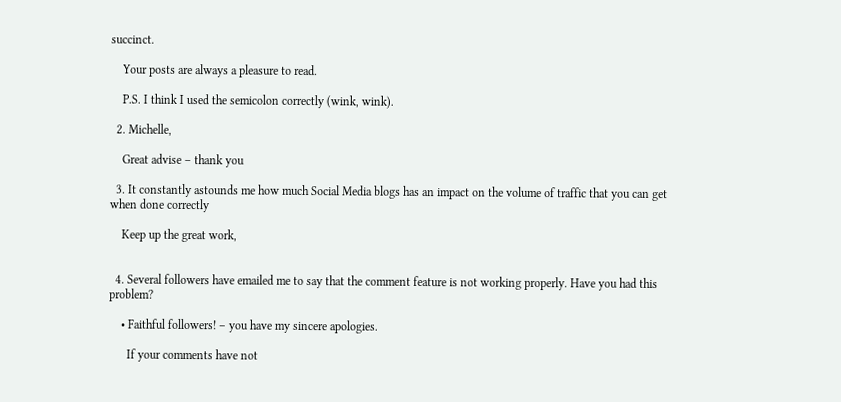succinct.

    Your posts are always a pleasure to read.

    P.S. I think I used the semicolon correctly (wink, wink).

  2. Michelle,

    Great advise – thank you

  3. It constantly astounds me how much Social Media blogs has an impact on the volume of traffic that you can get when done correctly

    Keep up the great work,


  4. Several followers have emailed me to say that the comment feature is not working properly. Have you had this problem?

    • Faithful followers! – you have my sincere apologies.

      If your comments have not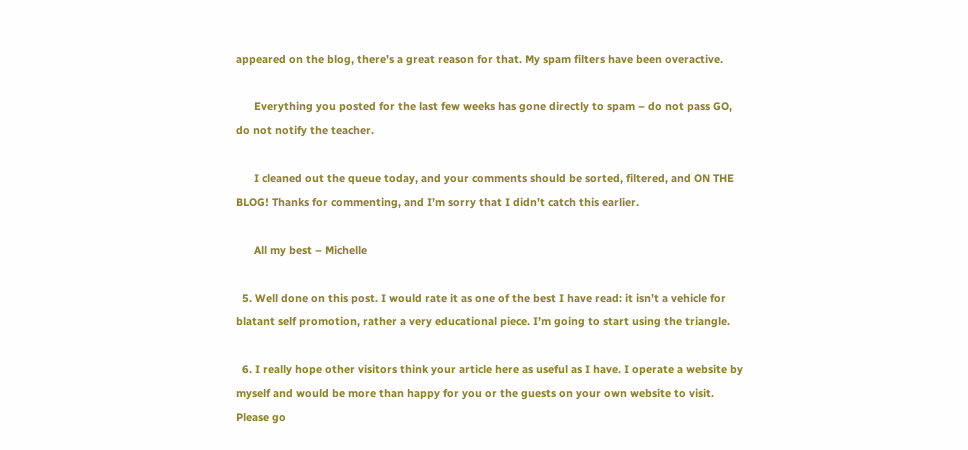appeared on the blog, there’s a great reason for that. My spam filters have been overactive.

      Everything you posted for the last few weeks has gone directly to spam – do not pass GO, do not notify the teacher.

      I cleaned out the queue today, and your comments should be sorted, filtered, and ON THE BLOG! Thanks for commenting, and I’m sorry that I didn’t catch this earlier.

      All my best – Michelle

  5. Well done on this post. I would rate it as one of the best I have read: it isn’t a vehicle for blatant self promotion, rather a very educational piece. I’m going to start using the triangle.

  6. I really hope other visitors think your article here as useful as I have. I operate a website by myself and would be more than happy for you or the guests on your own website to visit. Please go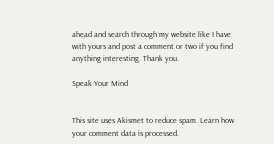ahead and search through my website like I have with yours and post a comment or two if you find anything interesting. Thank you.

Speak Your Mind


This site uses Akismet to reduce spam. Learn how your comment data is processed.